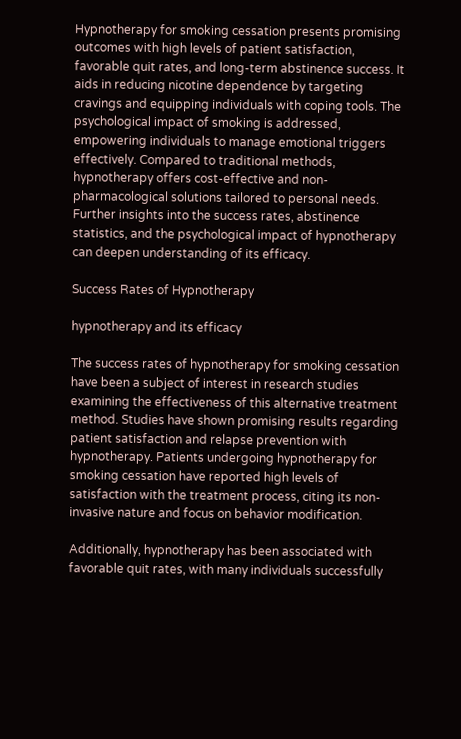Hypnotherapy for smoking cessation presents promising outcomes with high levels of patient satisfaction, favorable quit rates, and long-term abstinence success. It aids in reducing nicotine dependence by targeting cravings and equipping individuals with coping tools. The psychological impact of smoking is addressed, empowering individuals to manage emotional triggers effectively. Compared to traditional methods, hypnotherapy offers cost-effective and non-pharmacological solutions tailored to personal needs. Further insights into the success rates, abstinence statistics, and the psychological impact of hypnotherapy can deepen understanding of its efficacy.

Success Rates of Hypnotherapy

hypnotherapy and its efficacy

The success rates of hypnotherapy for smoking cessation have been a subject of interest in research studies examining the effectiveness of this alternative treatment method. Studies have shown promising results regarding patient satisfaction and relapse prevention with hypnotherapy. Patients undergoing hypnotherapy for smoking cessation have reported high levels of satisfaction with the treatment process, citing its non-invasive nature and focus on behavior modification.

Additionally, hypnotherapy has been associated with favorable quit rates, with many individuals successfully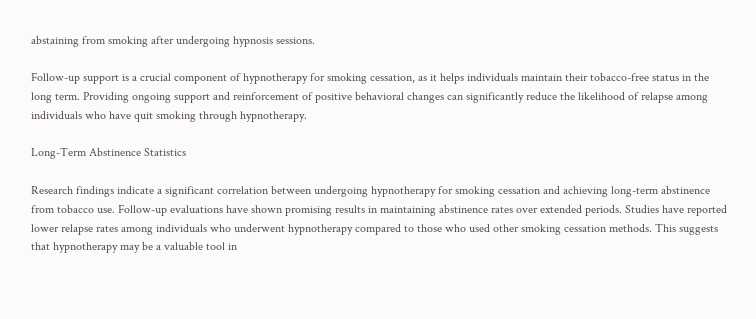abstaining from smoking after undergoing hypnosis sessions.

Follow-up support is a crucial component of hypnotherapy for smoking cessation, as it helps individuals maintain their tobacco-free status in the long term. Providing ongoing support and reinforcement of positive behavioral changes can significantly reduce the likelihood of relapse among individuals who have quit smoking through hypnotherapy.

Long-Term Abstinence Statistics

Research findings indicate a significant correlation between undergoing hypnotherapy for smoking cessation and achieving long-term abstinence from tobacco use. Follow-up evaluations have shown promising results in maintaining abstinence rates over extended periods. Studies have reported lower relapse rates among individuals who underwent hypnotherapy compared to those who used other smoking cessation methods. This suggests that hypnotherapy may be a valuable tool in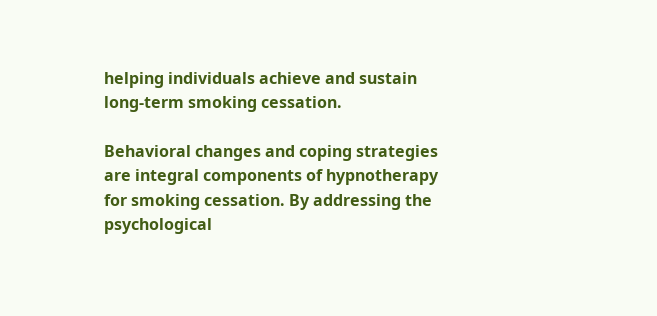helping individuals achieve and sustain long-term smoking cessation.

Behavioral changes and coping strategies are integral components of hypnotherapy for smoking cessation. By addressing the psychological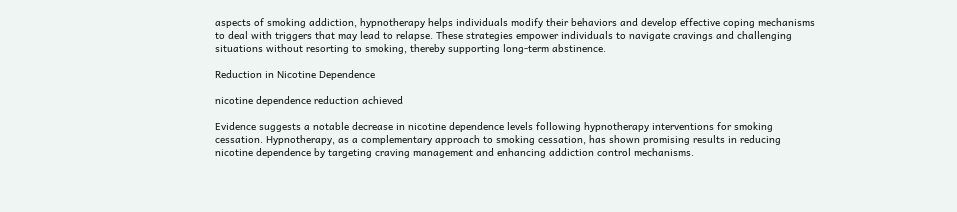aspects of smoking addiction, hypnotherapy helps individuals modify their behaviors and develop effective coping mechanisms to deal with triggers that may lead to relapse. These strategies empower individuals to navigate cravings and challenging situations without resorting to smoking, thereby supporting long-term abstinence.

Reduction in Nicotine Dependence

nicotine dependence reduction achieved

Evidence suggests a notable decrease in nicotine dependence levels following hypnotherapy interventions for smoking cessation. Hypnotherapy, as a complementary approach to smoking cessation, has shown promising results in reducing nicotine dependence by targeting craving management and enhancing addiction control mechanisms.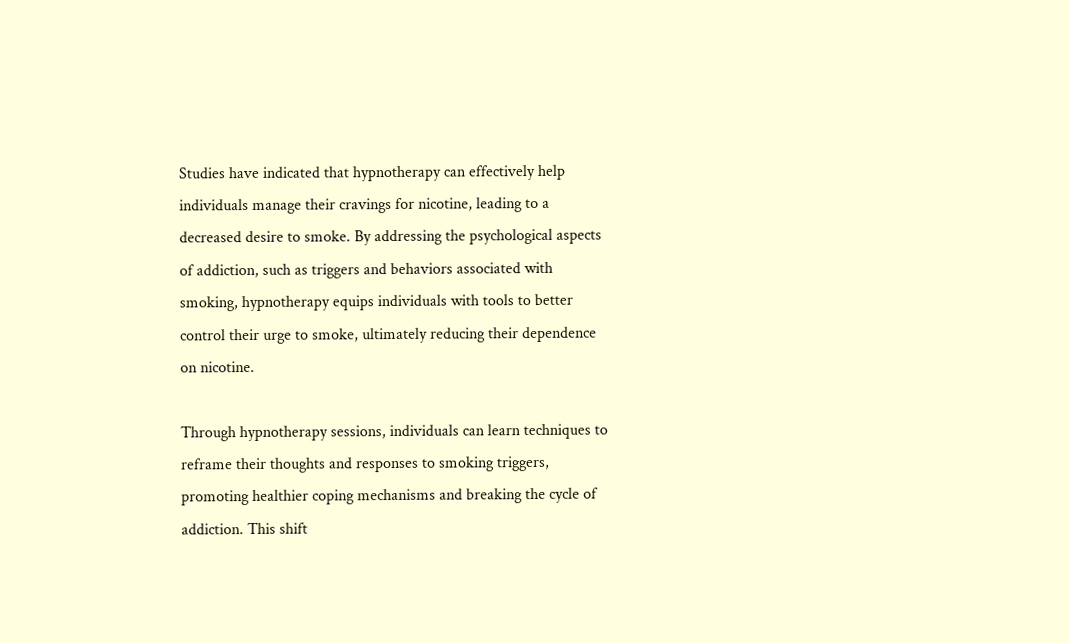Studies have indicated that hypnotherapy can effectively help individuals manage their cravings for nicotine, leading to a decreased desire to smoke. By addressing the psychological aspects of addiction, such as triggers and behaviors associated with smoking, hypnotherapy equips individuals with tools to better control their urge to smoke, ultimately reducing their dependence on nicotine.

Through hypnotherapy sessions, individuals can learn techniques to reframe their thoughts and responses to smoking triggers, promoting healthier coping mechanisms and breaking the cycle of addiction. This shift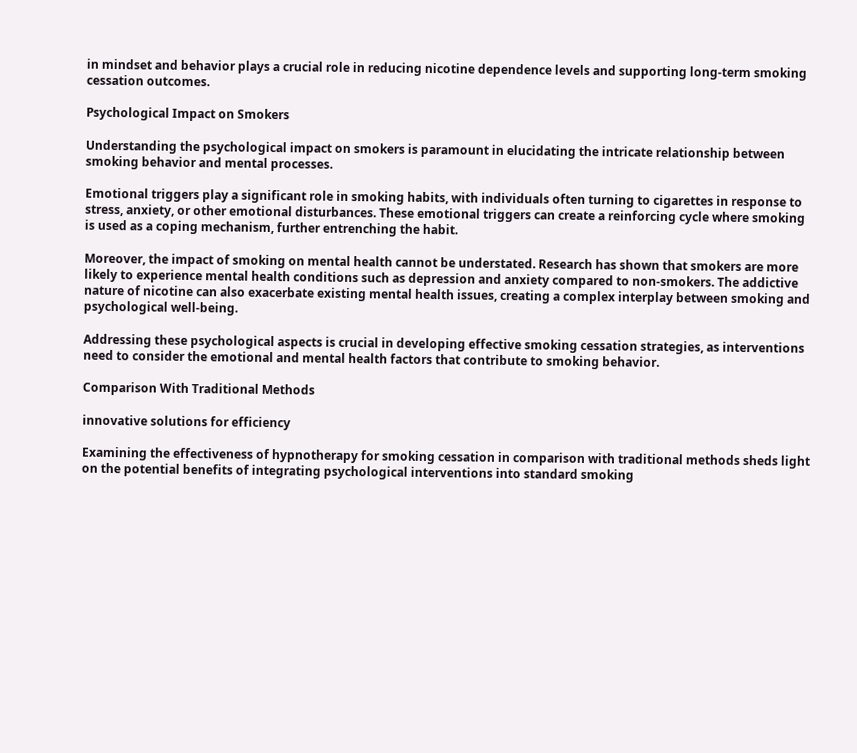in mindset and behavior plays a crucial role in reducing nicotine dependence levels and supporting long-term smoking cessation outcomes.

Psychological Impact on Smokers

Understanding the psychological impact on smokers is paramount in elucidating the intricate relationship between smoking behavior and mental processes.

Emotional triggers play a significant role in smoking habits, with individuals often turning to cigarettes in response to stress, anxiety, or other emotional disturbances. These emotional triggers can create a reinforcing cycle where smoking is used as a coping mechanism, further entrenching the habit.

Moreover, the impact of smoking on mental health cannot be understated. Research has shown that smokers are more likely to experience mental health conditions such as depression and anxiety compared to non-smokers. The addictive nature of nicotine can also exacerbate existing mental health issues, creating a complex interplay between smoking and psychological well-being.

Addressing these psychological aspects is crucial in developing effective smoking cessation strategies, as interventions need to consider the emotional and mental health factors that contribute to smoking behavior.

Comparison With Traditional Methods

innovative solutions for efficiency

Examining the effectiveness of hypnotherapy for smoking cessation in comparison with traditional methods sheds light on the potential benefits of integrating psychological interventions into standard smoking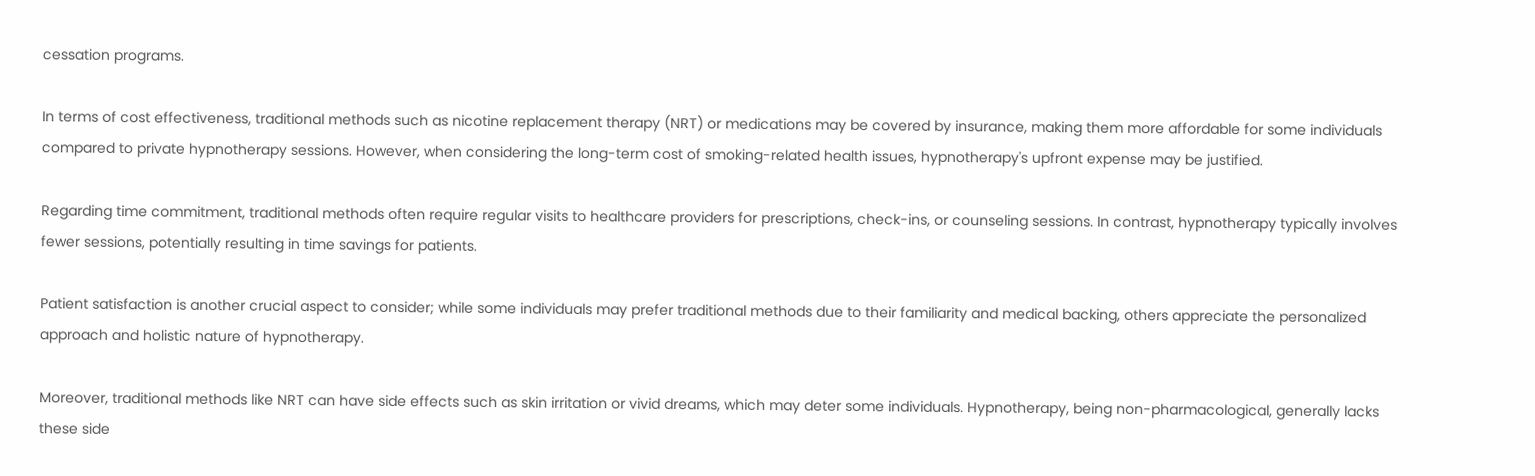cessation programs.

In terms of cost effectiveness, traditional methods such as nicotine replacement therapy (NRT) or medications may be covered by insurance, making them more affordable for some individuals compared to private hypnotherapy sessions. However, when considering the long-term cost of smoking-related health issues, hypnotherapy's upfront expense may be justified.

Regarding time commitment, traditional methods often require regular visits to healthcare providers for prescriptions, check-ins, or counseling sessions. In contrast, hypnotherapy typically involves fewer sessions, potentially resulting in time savings for patients.

Patient satisfaction is another crucial aspect to consider; while some individuals may prefer traditional methods due to their familiarity and medical backing, others appreciate the personalized approach and holistic nature of hypnotherapy.

Moreover, traditional methods like NRT can have side effects such as skin irritation or vivid dreams, which may deter some individuals. Hypnotherapy, being non-pharmacological, generally lacks these side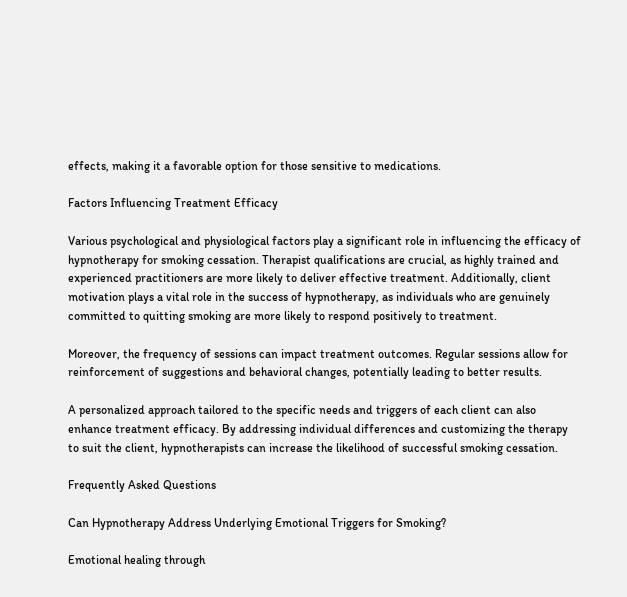effects, making it a favorable option for those sensitive to medications.

Factors Influencing Treatment Efficacy

Various psychological and physiological factors play a significant role in influencing the efficacy of hypnotherapy for smoking cessation. Therapist qualifications are crucial, as highly trained and experienced practitioners are more likely to deliver effective treatment. Additionally, client motivation plays a vital role in the success of hypnotherapy, as individuals who are genuinely committed to quitting smoking are more likely to respond positively to treatment.

Moreover, the frequency of sessions can impact treatment outcomes. Regular sessions allow for reinforcement of suggestions and behavioral changes, potentially leading to better results.

A personalized approach tailored to the specific needs and triggers of each client can also enhance treatment efficacy. By addressing individual differences and customizing the therapy to suit the client, hypnotherapists can increase the likelihood of successful smoking cessation.

Frequently Asked Questions

Can Hypnotherapy Address Underlying Emotional Triggers for Smoking?

Emotional healing through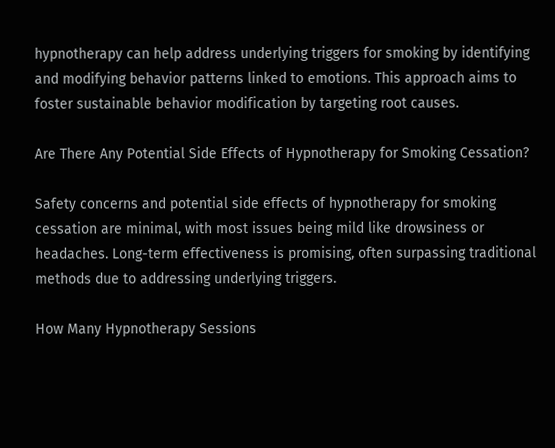hypnotherapy can help address underlying triggers for smoking by identifying and modifying behavior patterns linked to emotions. This approach aims to foster sustainable behavior modification by targeting root causes.

Are There Any Potential Side Effects of Hypnotherapy for Smoking Cessation?

Safety concerns and potential side effects of hypnotherapy for smoking cessation are minimal, with most issues being mild like drowsiness or headaches. Long-term effectiveness is promising, often surpassing traditional methods due to addressing underlying triggers.

How Many Hypnotherapy Sessions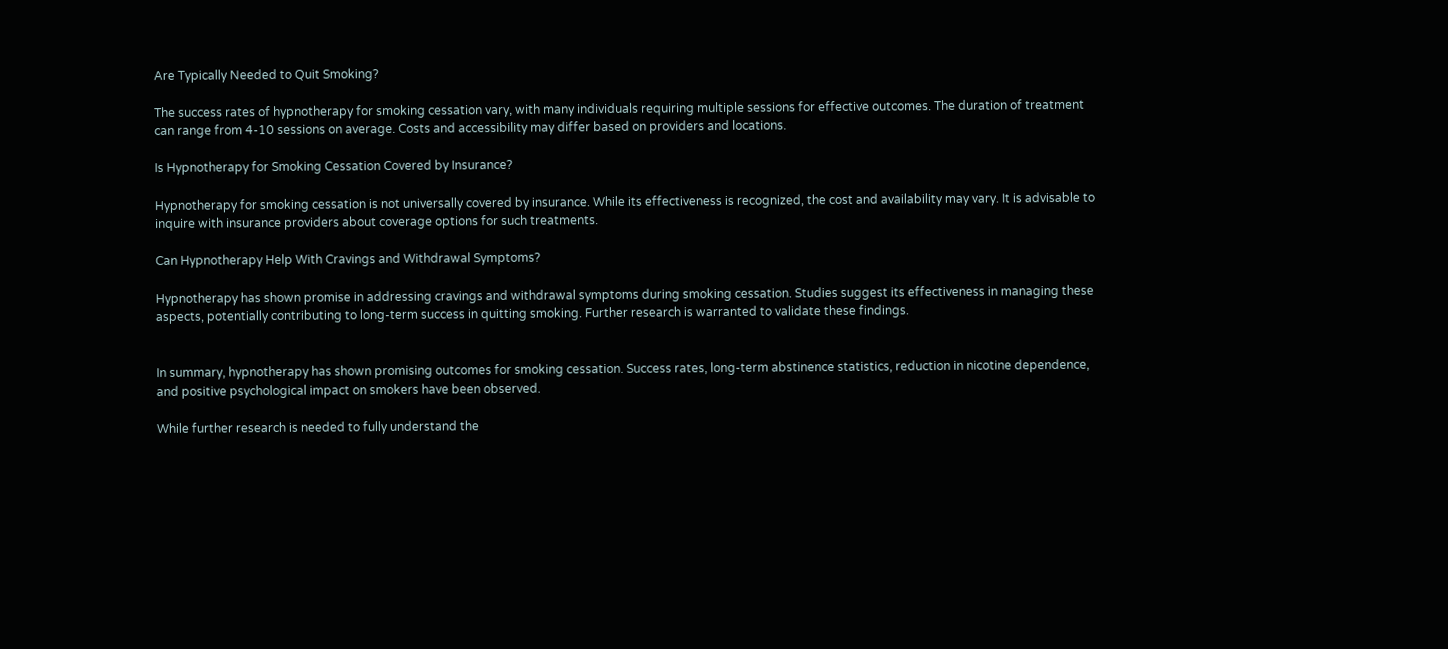Are Typically Needed to Quit Smoking?

The success rates of hypnotherapy for smoking cessation vary, with many individuals requiring multiple sessions for effective outcomes. The duration of treatment can range from 4-10 sessions on average. Costs and accessibility may differ based on providers and locations.

Is Hypnotherapy for Smoking Cessation Covered by Insurance?

Hypnotherapy for smoking cessation is not universally covered by insurance. While its effectiveness is recognized, the cost and availability may vary. It is advisable to inquire with insurance providers about coverage options for such treatments.

Can Hypnotherapy Help With Cravings and Withdrawal Symptoms?

Hypnotherapy has shown promise in addressing cravings and withdrawal symptoms during smoking cessation. Studies suggest its effectiveness in managing these aspects, potentially contributing to long-term success in quitting smoking. Further research is warranted to validate these findings.


In summary, hypnotherapy has shown promising outcomes for smoking cessation. Success rates, long-term abstinence statistics, reduction in nicotine dependence, and positive psychological impact on smokers have been observed.

While further research is needed to fully understand the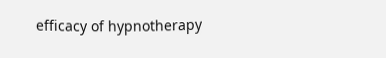efficacy of hypnotherapy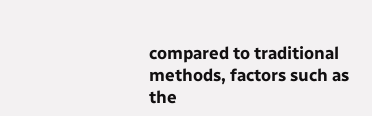compared to traditional methods, factors such as the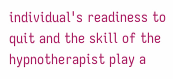individual's readiness to quit and the skill of the hypnotherapist play a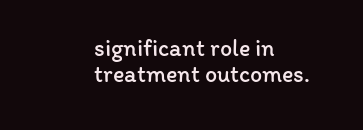significant role in treatment outcomes.